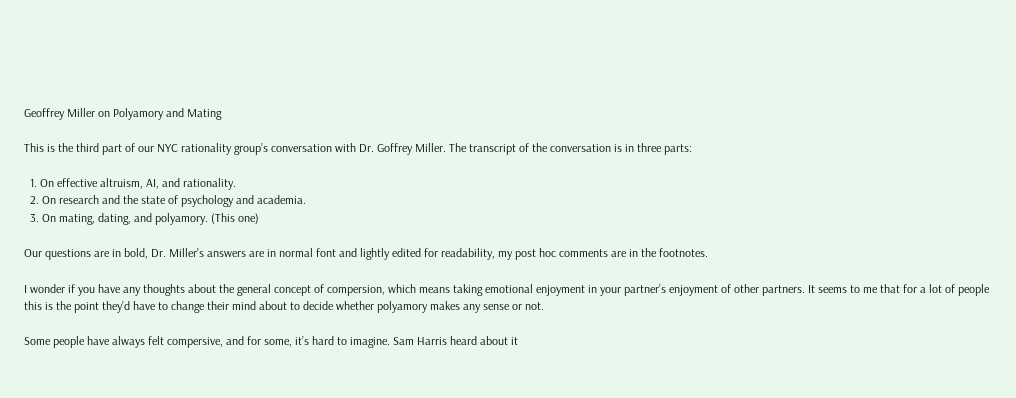Geoffrey Miller on Polyamory and Mating

This is the third part of our NYC rationality group’s conversation with Dr. Goffrey Miller. The transcript of the conversation is in three parts:

  1. On effective altruism, AI, and rationality.
  2. On research and the state of psychology and academia.
  3. On mating, dating, and polyamory. (This one)

Our questions are in bold, Dr. Miller’s answers are in normal font and lightly edited for readability, my post hoc comments are in the footnotes.

I wonder if you have any thoughts about the general concept of compersion, which means taking emotional enjoyment in your partner’s enjoyment of other partners. It seems to me that for a lot of people this is the point they’d have to change their mind about to decide whether polyamory makes any sense or not.

Some people have always felt compersive, and for some, it’s hard to imagine. Sam Harris heard about it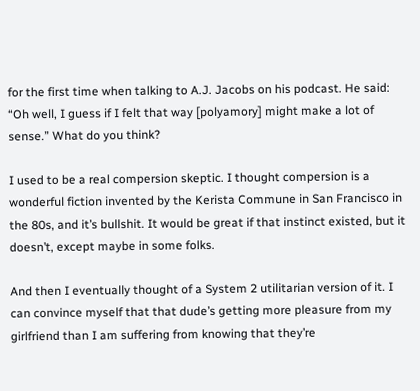for the first time when talking to A.J. Jacobs on his podcast. He said: “Oh well, I guess if I felt that way [polyamory] might make a lot of sense.” What do you think?

I used to be a real compersion skeptic. I thought compersion is a wonderful fiction invented by the Kerista Commune in San Francisco in the 80s, and it’s bullshit. It would be great if that instinct existed, but it doesn’t, except maybe in some folks.

And then I eventually thought of a System 2 utilitarian version of it. I can convince myself that that dude’s getting more pleasure from my girlfriend than I am suffering from knowing that they’re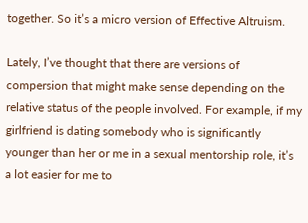together. So it’s a micro version of Effective Altruism.

Lately, I’ve thought that there are versions of compersion that might make sense depending on the relative status of the people involved. For example, if my girlfriend is dating somebody who is significantly younger than her or me in a sexual mentorship role, it’s a lot easier for me to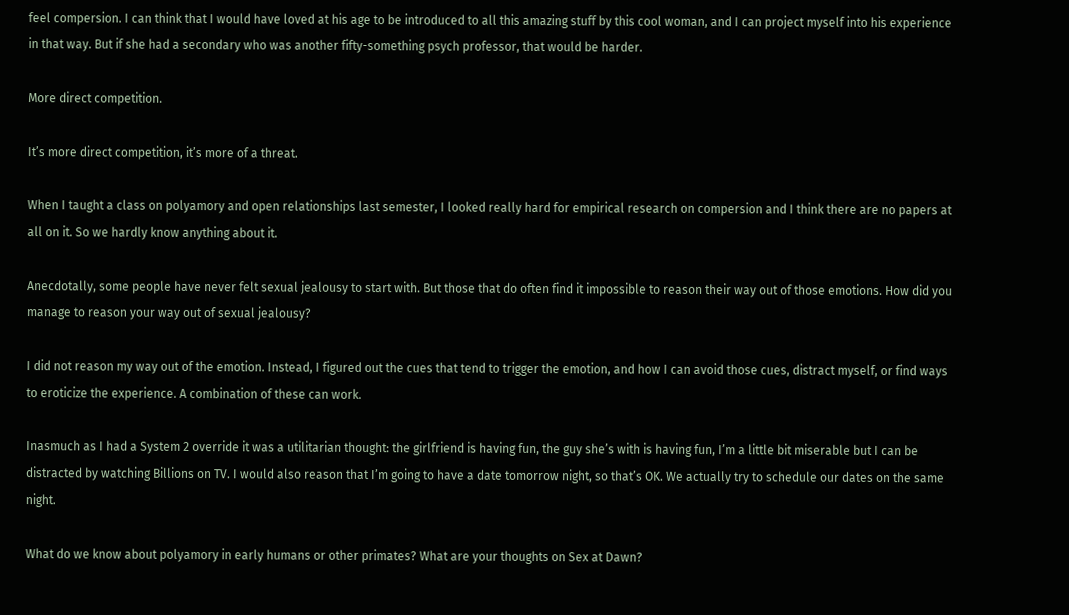feel compersion. I can think that I would have loved at his age to be introduced to all this amazing stuff by this cool woman, and I can project myself into his experience in that way. But if she had a secondary who was another fifty-something psych professor, that would be harder.

More direct competition.

It’s more direct competition, it’s more of a threat.

When I taught a class on polyamory and open relationships last semester, I looked really hard for empirical research on compersion and I think there are no papers at all on it. So we hardly know anything about it.

Anecdotally, some people have never felt sexual jealousy to start with. But those that do often find it impossible to reason their way out of those emotions. How did you manage to reason your way out of sexual jealousy?

I did not reason my way out of the emotion. Instead, I figured out the cues that tend to trigger the emotion, and how I can avoid those cues, distract myself, or find ways to eroticize the experience. A combination of these can work.

Inasmuch as I had a System 2 override it was a utilitarian thought: the girlfriend is having fun, the guy she’s with is having fun, I’m a little bit miserable but I can be distracted by watching Billions on TV. I would also reason that I’m going to have a date tomorrow night, so that’s OK. We actually try to schedule our dates on the same night.

What do we know about polyamory in early humans or other primates? What are your thoughts on Sex at Dawn?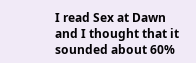I read Sex at Dawn and I thought that it sounded about 60%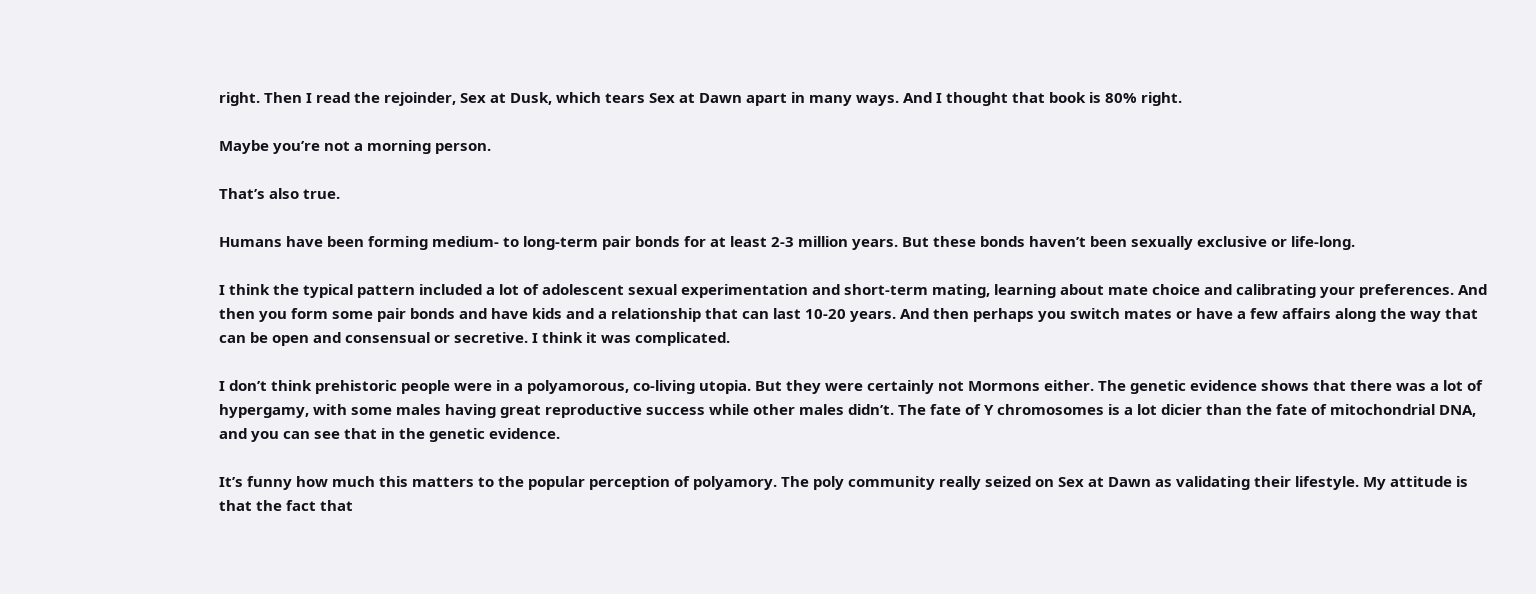right. Then I read the rejoinder, Sex at Dusk, which tears Sex at Dawn apart in many ways. And I thought that book is 80% right.

Maybe you’re not a morning person.

That’s also true.

Humans have been forming medium- to long-term pair bonds for at least 2-3 million years. But these bonds haven’t been sexually exclusive or life-long.

I think the typical pattern included a lot of adolescent sexual experimentation and short-term mating, learning about mate choice and calibrating your preferences. And then you form some pair bonds and have kids and a relationship that can last 10-20 years. And then perhaps you switch mates or have a few affairs along the way that can be open and consensual or secretive. I think it was complicated.

I don’t think prehistoric people were in a polyamorous, co-living utopia. But they were certainly not Mormons either. The genetic evidence shows that there was a lot of hypergamy, with some males having great reproductive success while other males didn’t. The fate of Y chromosomes is a lot dicier than the fate of mitochondrial DNA, and you can see that in the genetic evidence.

It’s funny how much this matters to the popular perception of polyamory. The poly community really seized on Sex at Dawn as validating their lifestyle. My attitude is that the fact that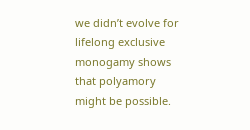we didn’t evolve for lifelong exclusive monogamy shows that polyamory might be possible.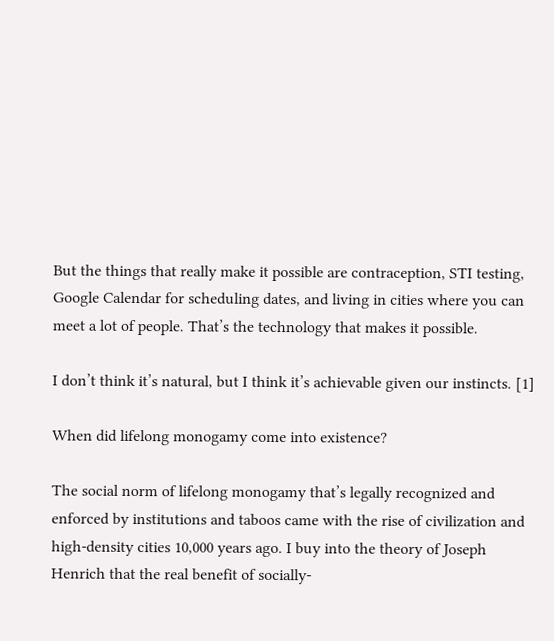But the things that really make it possible are contraception, STI testing, Google Calendar for scheduling dates, and living in cities where you can meet a lot of people. That’s the technology that makes it possible.

I don’t think it’s natural, but I think it’s achievable given our instincts. [1]

When did lifelong monogamy come into existence?

The social norm of lifelong monogamy that’s legally recognized and enforced by institutions and taboos came with the rise of civilization and high-density cities 10,000 years ago. I buy into the theory of Joseph Henrich that the real benefit of socially-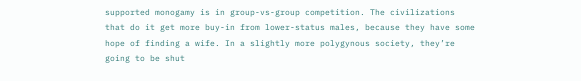supported monogamy is in group-vs-group competition. The civilizations that do it get more buy-in from lower-status males, because they have some hope of finding a wife. In a slightly more polygynous society, they’re going to be shut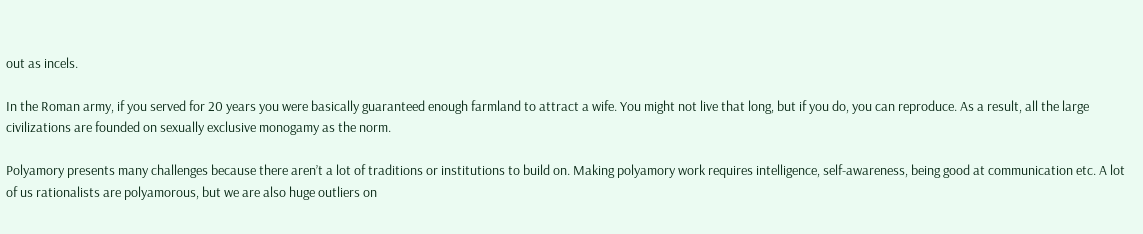out as incels.

In the Roman army, if you served for 20 years you were basically guaranteed enough farmland to attract a wife. You might not live that long, but if you do, you can reproduce. As a result, all the large civilizations are founded on sexually exclusive monogamy as the norm.

Polyamory presents many challenges because there aren’t a lot of traditions or institutions to build on. Making polyamory work requires intelligence, self-awareness, being good at communication etc. A lot of us rationalists are polyamorous, but we are also huge outliers on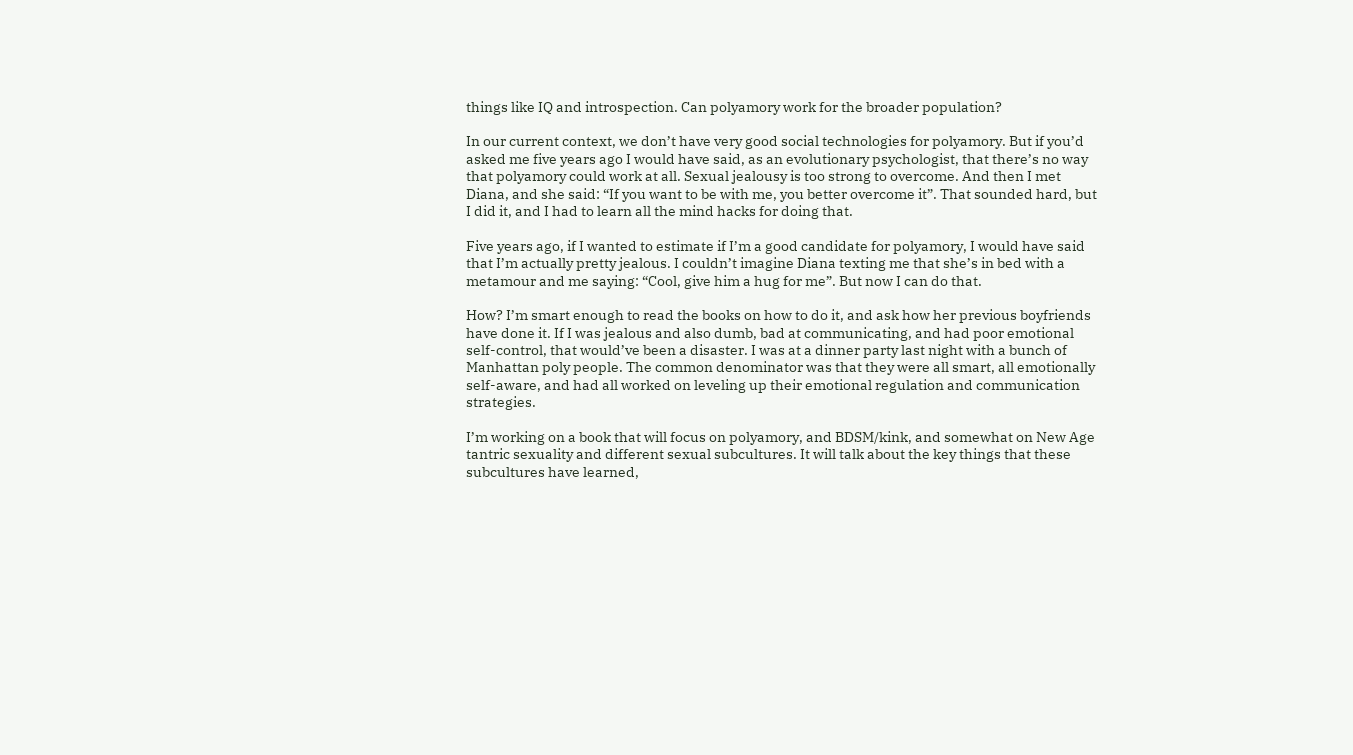things like IQ and introspection. Can polyamory work for the broader population?

In our current context, we don’t have very good social technologies for polyamory. But if you’d asked me five years ago I would have said, as an evolutionary psychologist, that there’s no way that polyamory could work at all. Sexual jealousy is too strong to overcome. And then I met Diana, and she said: “If you want to be with me, you better overcome it”. That sounded hard, but I did it, and I had to learn all the mind hacks for doing that.

Five years ago, if I wanted to estimate if I’m a good candidate for polyamory, I would have said that I’m actually pretty jealous. I couldn’t imagine Diana texting me that she’s in bed with a metamour and me saying: “Cool, give him a hug for me”. But now I can do that.

How? I’m smart enough to read the books on how to do it, and ask how her previous boyfriends have done it. If I was jealous and also dumb, bad at communicating, and had poor emotional self-control, that would’ve been a disaster. I was at a dinner party last night with a bunch of Manhattan poly people. The common denominator was that they were all smart, all emotionally self-aware, and had all worked on leveling up their emotional regulation and communication strategies.

I’m working on a book that will focus on polyamory, and BDSM/kink, and somewhat on New Age tantric sexuality and different sexual subcultures. It will talk about the key things that these subcultures have learned,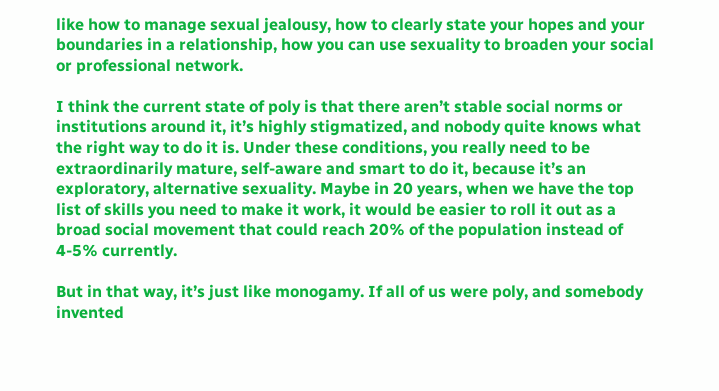like how to manage sexual jealousy, how to clearly state your hopes and your boundaries in a relationship, how you can use sexuality to broaden your social or professional network.

I think the current state of poly is that there aren’t stable social norms or institutions around it, it’s highly stigmatized, and nobody quite knows what the right way to do it is. Under these conditions, you really need to be extraordinarily mature, self-aware and smart to do it, because it’s an exploratory, alternative sexuality. Maybe in 20 years, when we have the top list of skills you need to make it work, it would be easier to roll it out as a broad social movement that could reach 20% of the population instead of 4-5% currently.

But in that way, it’s just like monogamy. If all of us were poly, and somebody invented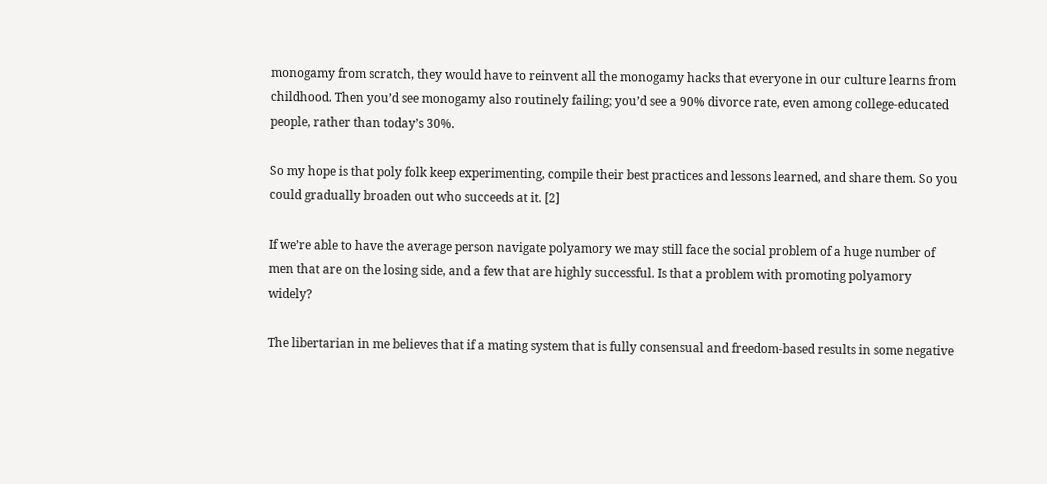monogamy from scratch, they would have to reinvent all the monogamy hacks that everyone in our culture learns from childhood. Then you’d see monogamy also routinely failing; you’d see a 90% divorce rate, even among college-educated people, rather than today’s 30%.

So my hope is that poly folk keep experimenting, compile their best practices and lessons learned, and share them. So you could gradually broaden out who succeeds at it. [2]

If we’re able to have the average person navigate polyamory we may still face the social problem of a huge number of men that are on the losing side, and a few that are highly successful. Is that a problem with promoting polyamory widely?

The libertarian in me believes that if a mating system that is fully consensual and freedom-based results in some negative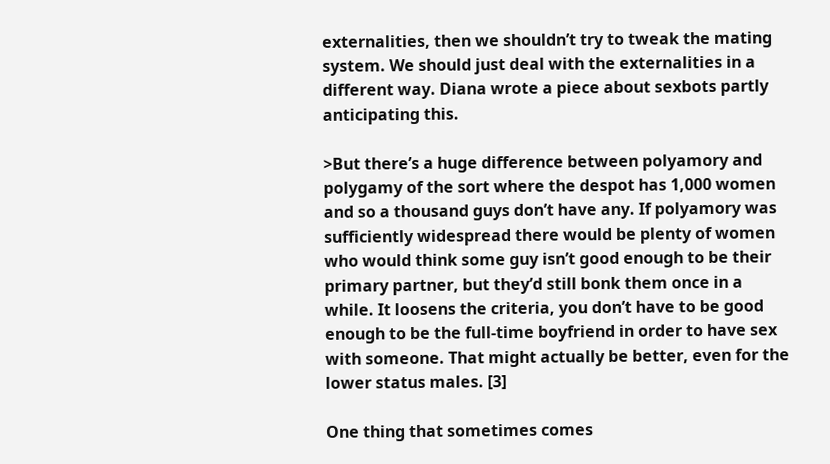externalities, then we shouldn’t try to tweak the mating system. We should just deal with the externalities in a different way. Diana wrote a piece about sexbots partly anticipating this.

>But there’s a huge difference between polyamory and polygamy of the sort where the despot has 1,000 women and so a thousand guys don’t have any. If polyamory was sufficiently widespread there would be plenty of women who would think some guy isn’t good enough to be their primary partner, but they’d still bonk them once in a while. It loosens the criteria, you don’t have to be good enough to be the full-time boyfriend in order to have sex with someone. That might actually be better, even for the lower status males. [3]

One thing that sometimes comes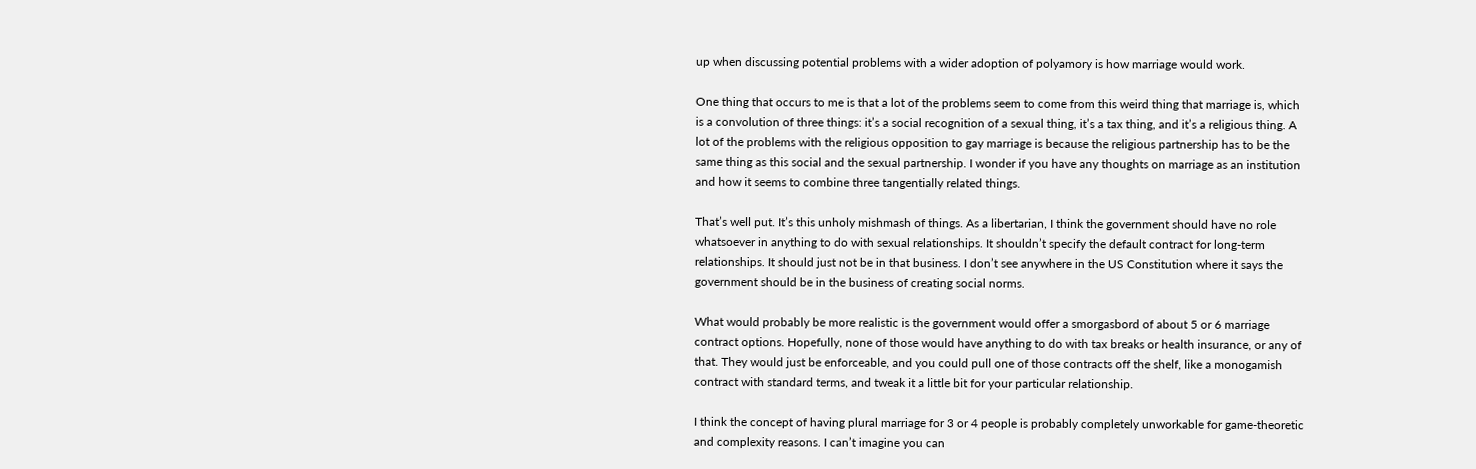up when discussing potential problems with a wider adoption of polyamory is how marriage would work.

One thing that occurs to me is that a lot of the problems seem to come from this weird thing that marriage is, which is a convolution of three things: it’s a social recognition of a sexual thing, it’s a tax thing, and it’s a religious thing. A lot of the problems with the religious opposition to gay marriage is because the religious partnership has to be the same thing as this social and the sexual partnership. I wonder if you have any thoughts on marriage as an institution and how it seems to combine three tangentially related things.

That’s well put. It’s this unholy mishmash of things. As a libertarian, I think the government should have no role whatsoever in anything to do with sexual relationships. It shouldn’t specify the default contract for long-term relationships. It should just not be in that business. I don’t see anywhere in the US Constitution where it says the government should be in the business of creating social norms.

What would probably be more realistic is the government would offer a smorgasbord of about 5 or 6 marriage contract options. Hopefully, none of those would have anything to do with tax breaks or health insurance, or any of that. They would just be enforceable, and you could pull one of those contracts off the shelf, like a monogamish contract with standard terms, and tweak it a little bit for your particular relationship.

I think the concept of having plural marriage for 3 or 4 people is probably completely unworkable for game-theoretic and complexity reasons. I can’t imagine you can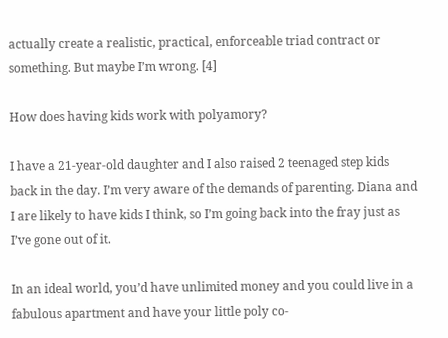actually create a realistic, practical, enforceable triad contract or something. But maybe I’m wrong. [4]

How does having kids work with polyamory?

I have a 21-year-old daughter and I also raised 2 teenaged step kids back in the day. I’m very aware of the demands of parenting. Diana and I are likely to have kids I think, so I’m going back into the fray just as I’ve gone out of it.

In an ideal world, you’d have unlimited money and you could live in a fabulous apartment and have your little poly co-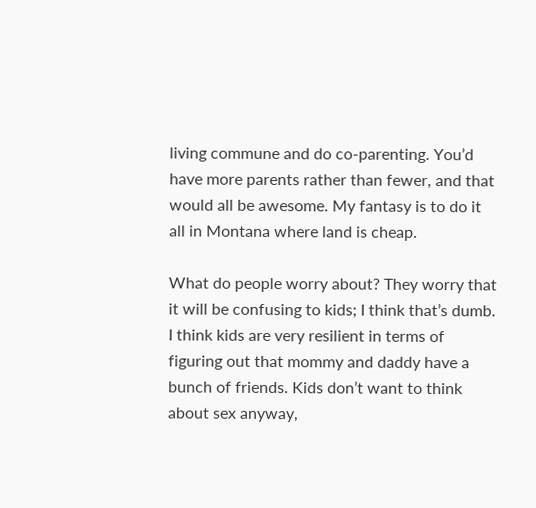living commune and do co-parenting. You’d have more parents rather than fewer, and that would all be awesome. My fantasy is to do it all in Montana where land is cheap.

What do people worry about? They worry that it will be confusing to kids; I think that’s dumb. I think kids are very resilient in terms of figuring out that mommy and daddy have a bunch of friends. Kids don’t want to think about sex anyway,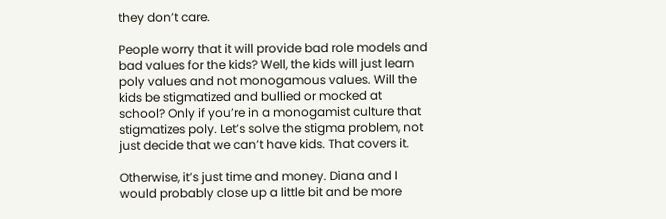they don’t care.

People worry that it will provide bad role models and bad values for the kids? Well, the kids will just learn poly values and not monogamous values. Will the kids be stigmatized and bullied or mocked at school? Only if you’re in a monogamist culture that stigmatizes poly. Let’s solve the stigma problem, not just decide that we can’t have kids. That covers it.

Otherwise, it’s just time and money. Diana and I would probably close up a little bit and be more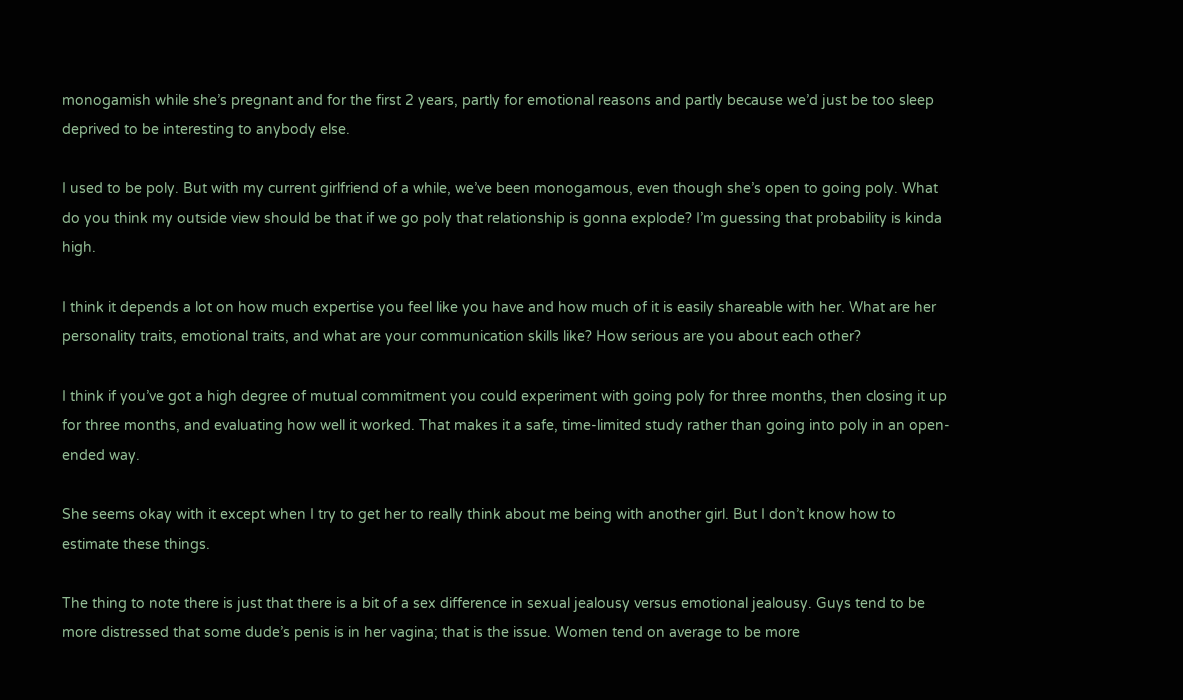monogamish while she’s pregnant and for the first 2 years, partly for emotional reasons and partly because we’d just be too sleep deprived to be interesting to anybody else.

I used to be poly. But with my current girlfriend of a while, we’ve been monogamous, even though she’s open to going poly. What do you think my outside view should be that if we go poly that relationship is gonna explode? I’m guessing that probability is kinda high.

I think it depends a lot on how much expertise you feel like you have and how much of it is easily shareable with her. What are her personality traits, emotional traits, and what are your communication skills like? How serious are you about each other?

I think if you’ve got a high degree of mutual commitment you could experiment with going poly for three months, then closing it up for three months, and evaluating how well it worked. That makes it a safe, time-limited study rather than going into poly in an open-ended way.

She seems okay with it except when I try to get her to really think about me being with another girl. But I don’t know how to estimate these things.

The thing to note there is just that there is a bit of a sex difference in sexual jealousy versus emotional jealousy. Guys tend to be more distressed that some dude’s penis is in her vagina; that is the issue. Women tend on average to be more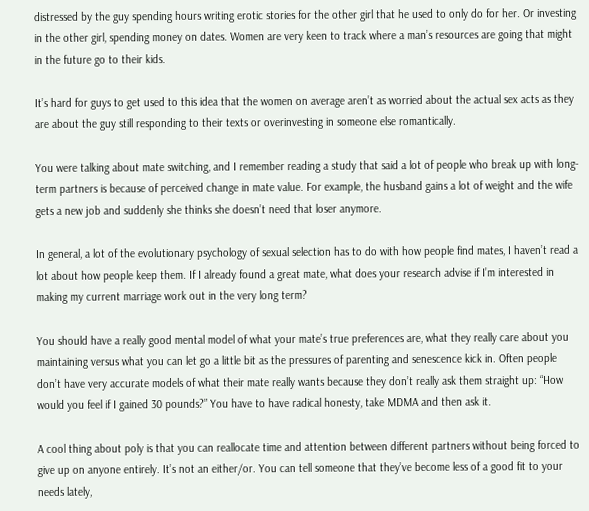distressed by the guy spending hours writing erotic stories for the other girl that he used to only do for her. Or investing in the other girl, spending money on dates. Women are very keen to track where a man’s resources are going that might in the future go to their kids.

It’s hard for guys to get used to this idea that the women on average aren’t as worried about the actual sex acts as they are about the guy still responding to their texts or overinvesting in someone else romantically.

You were talking about mate switching, and I remember reading a study that said a lot of people who break up with long-term partners is because of perceived change in mate value. For example, the husband gains a lot of weight and the wife gets a new job and suddenly she thinks she doesn’t need that loser anymore.

In general, a lot of the evolutionary psychology of sexual selection has to do with how people find mates, I haven’t read a lot about how people keep them. If I already found a great mate, what does your research advise if I’m interested in making my current marriage work out in the very long term?

You should have a really good mental model of what your mate’s true preferences are, what they really care about you maintaining versus what you can let go a little bit as the pressures of parenting and senescence kick in. Often people don’t have very accurate models of what their mate really wants because they don’t really ask them straight up: “How would you feel if I gained 30 pounds?” You have to have radical honesty, take MDMA and then ask it.

A cool thing about poly is that you can reallocate time and attention between different partners without being forced to give up on anyone entirely. It’s not an either/or. You can tell someone that they’ve become less of a good fit to your needs lately,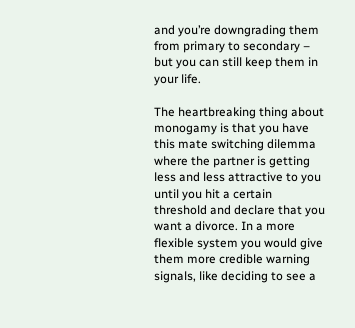and you’re downgrading them from primary to secondary – but you can still keep them in your life.

The heartbreaking thing about monogamy is that you have this mate switching dilemma where the partner is getting less and less attractive to you until you hit a certain threshold and declare that you want a divorce. In a more flexible system you would give them more credible warning signals, like deciding to see a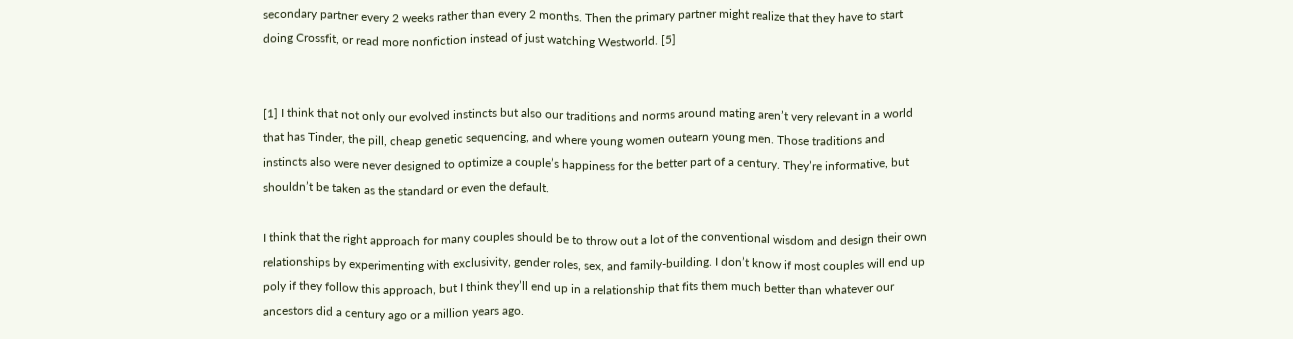secondary partner every 2 weeks rather than every 2 months. Then the primary partner might realize that they have to start doing Crossfit, or read more nonfiction instead of just watching Westworld. [5]


[1] I think that not only our evolved instincts but also our traditions and norms around mating aren’t very relevant in a world that has Tinder, the pill, cheap genetic sequencing, and where young women outearn young men. Those traditions and instincts also were never designed to optimize a couple’s happiness for the better part of a century. They’re informative, but shouldn’t be taken as the standard or even the default.

I think that the right approach for many couples should be to throw out a lot of the conventional wisdom and design their own relationships by experimenting with exclusivity, gender roles, sex, and family-building. I don’t know if most couples will end up poly if they follow this approach, but I think they’ll end up in a relationship that fits them much better than whatever our ancestors did a century ago or a million years ago.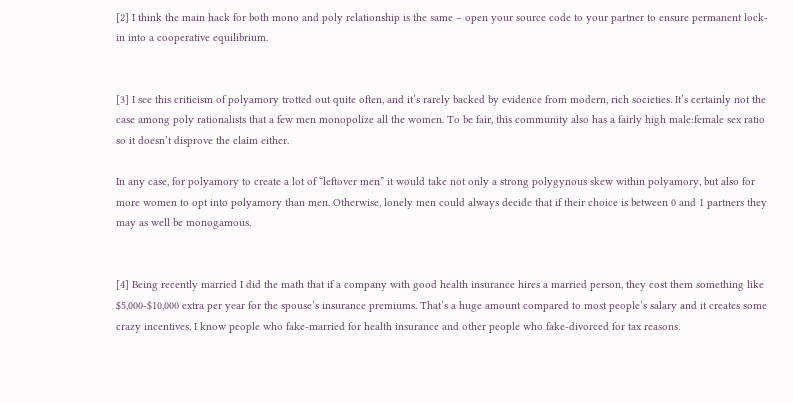[2] I think the main hack for both mono and poly relationship is the same – open your source code to your partner to ensure permanent lock-in into a cooperative equilibrium.


[3] I see this criticism of polyamory trotted out quite often, and it’s rarely backed by evidence from modern, rich societies. It’s certainly not the case among poly rationalists that a few men monopolize all the women. To be fair, this community also has a fairly high male:female sex ratio so it doesn’t disprove the claim either.

In any case, for polyamory to create a lot of “leftover men” it would take not only a strong polygynous skew within polyamory, but also for more women to opt into polyamory than men. Otherwise, lonely men could always decide that if their choice is between 0 and 1 partners they may as well be monogamous.


[4] Being recently married I did the math that if a company with good health insurance hires a married person, they cost them something like $5,000-$10,000 extra per year for the spouse’s insurance premiums. That’s a huge amount compared to most people’s salary and it creates some crazy incentives. I know people who fake-married for health insurance and other people who fake-divorced for tax reasons.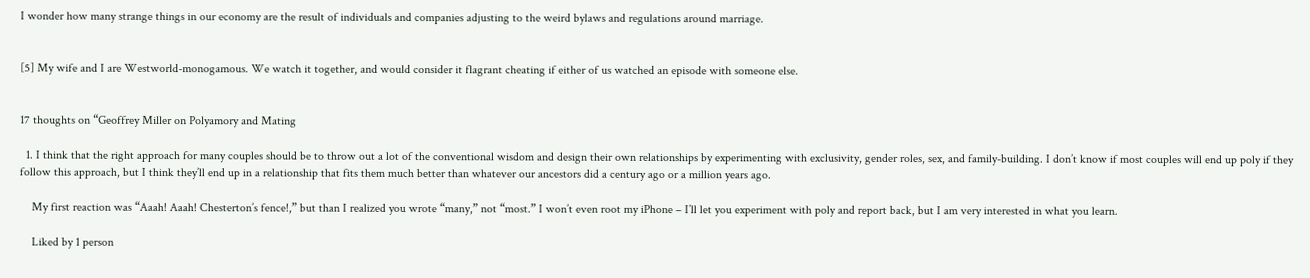I wonder how many strange things in our economy are the result of individuals and companies adjusting to the weird bylaws and regulations around marriage.


[5] My wife and I are Westworld-monogamous. We watch it together, and would consider it flagrant cheating if either of us watched an episode with someone else.


17 thoughts on “Geoffrey Miller on Polyamory and Mating

  1. I think that the right approach for many couples should be to throw out a lot of the conventional wisdom and design their own relationships by experimenting with exclusivity, gender roles, sex, and family-building. I don’t know if most couples will end up poly if they follow this approach, but I think they’ll end up in a relationship that fits them much better than whatever our ancestors did a century ago or a million years ago.

    My first reaction was “Aaah! Aaah! Chesterton’s fence!,” but than I realized you wrote “many,” not “most.” I won’t even root my iPhone – I’ll let you experiment with poly and report back, but I am very interested in what you learn.

    Liked by 1 person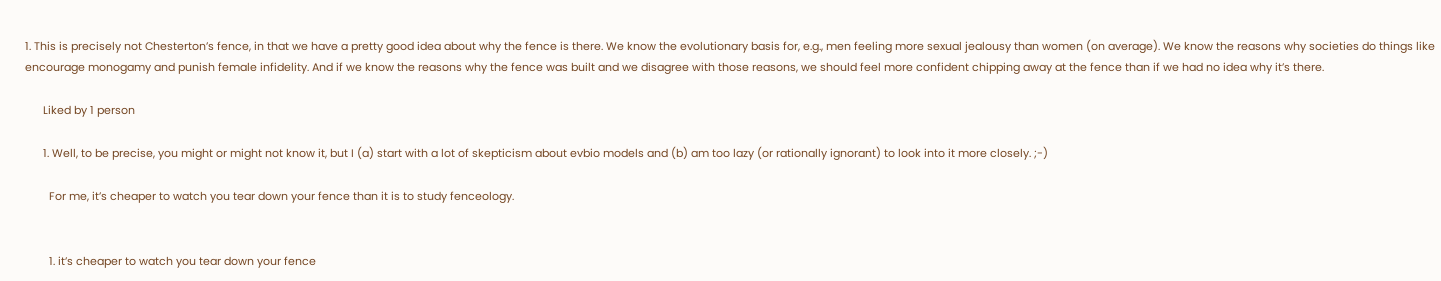1. This is precisely not Chesterton’s fence, in that we have a pretty good idea about why the fence is there. We know the evolutionary basis for, e.g., men feeling more sexual jealousy than women (on average). We know the reasons why societies do things like encourage monogamy and punish female infidelity. And if we know the reasons why the fence was built and we disagree with those reasons, we should feel more confident chipping away at the fence than if we had no idea why it’s there.

      Liked by 1 person

      1. Well, to be precise, you might or might not know it, but I (a) start with a lot of skepticism about evbio models and (b) am too lazy (or rationally ignorant) to look into it more closely. ;-)

        For me, it’s cheaper to watch you tear down your fence than it is to study fenceology.


        1. it’s cheaper to watch you tear down your fence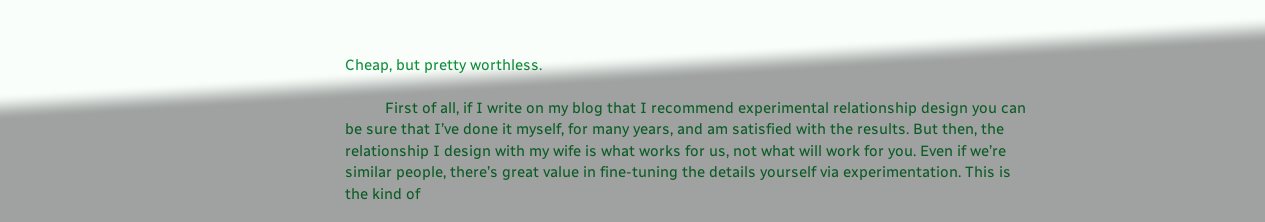Cheap, but pretty worthless.

          First of all, if I write on my blog that I recommend experimental relationship design you can be sure that I’ve done it myself, for many years, and am satisfied with the results. But then, the relationship I design with my wife is what works for us, not what will work for you. Even if we’re similar people, there’s great value in fine-tuning the details yourself via experimentation. This is the kind of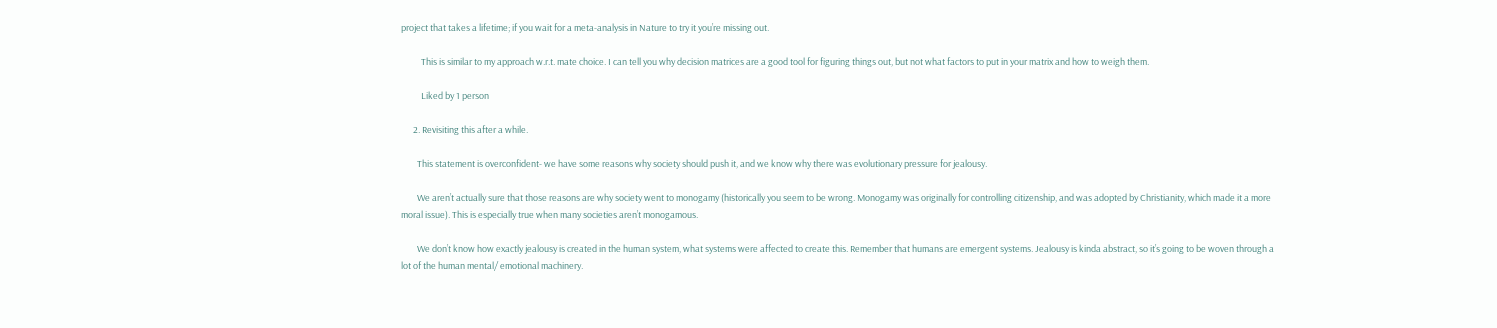project that takes a lifetime; if you wait for a meta-analysis in Nature to try it you’re missing out.

          This is similar to my approach w.r.t. mate choice. I can tell you why decision matrices are a good tool for figuring things out, but not what factors to put in your matrix and how to weigh them.

          Liked by 1 person

      2. Revisiting this after a while.

        This statement is overconfident- we have some reasons why society should push it, and we know why there was evolutionary pressure for jealousy.

        We aren’t actually sure that those reasons are why society went to monogamy (historically you seem to be wrong. Monogamy was originally for controlling citizenship, and was adopted by Christianity, which made it a more moral issue). This is especially true when many societies aren’t monogamous.

        We don’t know how exactly jealousy is created in the human system, what systems were affected to create this. Remember that humans are emergent systems. Jealousy is kinda abstract, so it’s going to be woven through a lot of the human mental/ emotional machinery.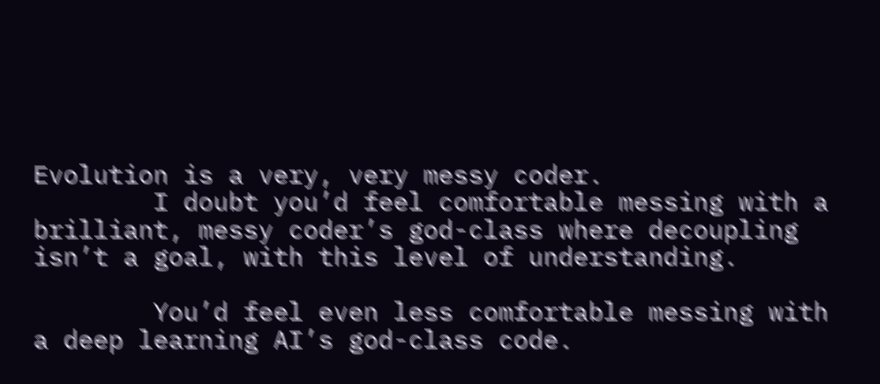Evolution is a very, very messy coder.
        I doubt you’d feel comfortable messing with a brilliant, messy coder’s god-class where decoupling isn’t a goal, with this level of understanding.

        You’d feel even less comfortable messing with a deep learning AI’s god-class code.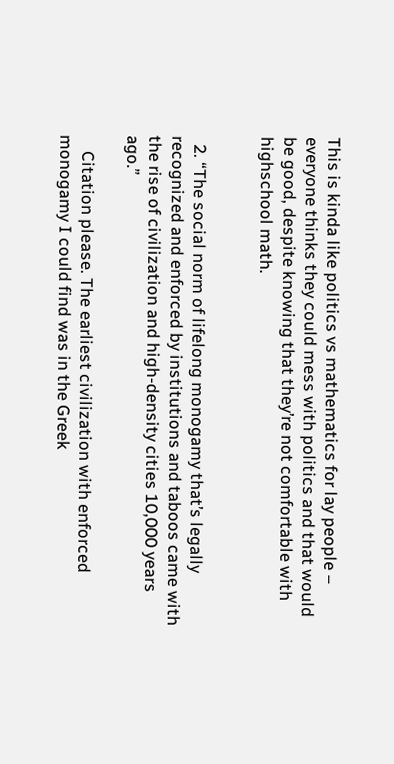This is kinda like politics vs mathematics for lay people – everyone thinks they could mess with politics and that would be good, despite knowing that they’re not comfortable with highschool math.


  2. “The social norm of lifelong monogamy that’s legally recognized and enforced by institutions and taboos came with the rise of civilization and high-density cities 10,000 years ago.”

    Citation please. The earliest civilization with enforced monogamy I could find was in the Greek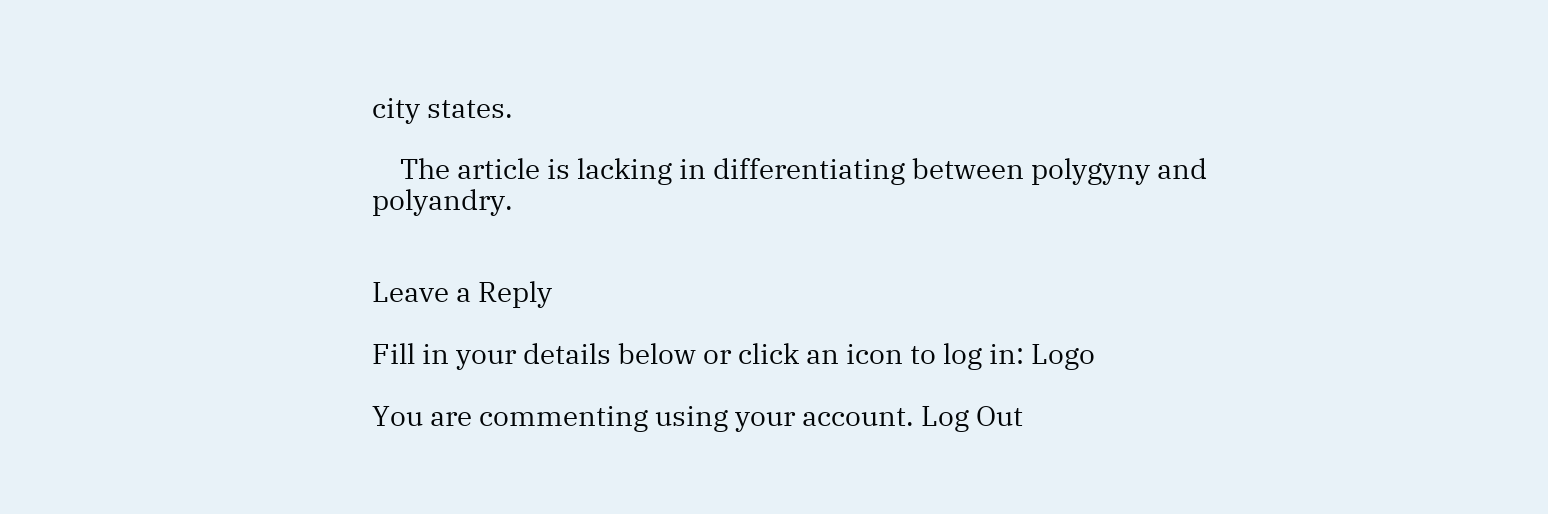city states.

    The article is lacking in differentiating between polygyny and polyandry.


Leave a Reply

Fill in your details below or click an icon to log in: Logo

You are commenting using your account. Log Out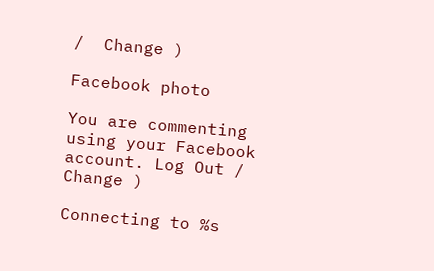/  Change )

Facebook photo

You are commenting using your Facebook account. Log Out /  Change )

Connecting to %s